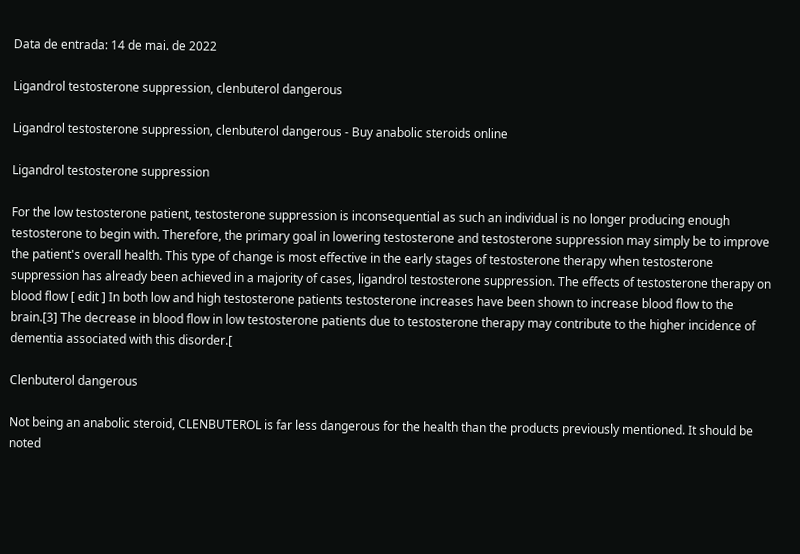Data de entrada: 14 de mai. de 2022

Ligandrol testosterone suppression, clenbuterol dangerous

Ligandrol testosterone suppression, clenbuterol dangerous - Buy anabolic steroids online

Ligandrol testosterone suppression

For the low testosterone patient, testosterone suppression is inconsequential as such an individual is no longer producing enough testosterone to begin with. Therefore, the primary goal in lowering testosterone and testosterone suppression may simply be to improve the patient's overall health. This type of change is most effective in the early stages of testosterone therapy when testosterone suppression has already been achieved in a majority of cases, ligandrol testosterone suppression. The effects of testosterone therapy on blood flow [ edit ] In both low and high testosterone patients testosterone increases have been shown to increase blood flow to the brain.[3] The decrease in blood flow in low testosterone patients due to testosterone therapy may contribute to the higher incidence of dementia associated with this disorder.[

Clenbuterol dangerous

Not being an anabolic steroid, CLENBUTEROL is far less dangerous for the health than the products previously mentioned. It should be noted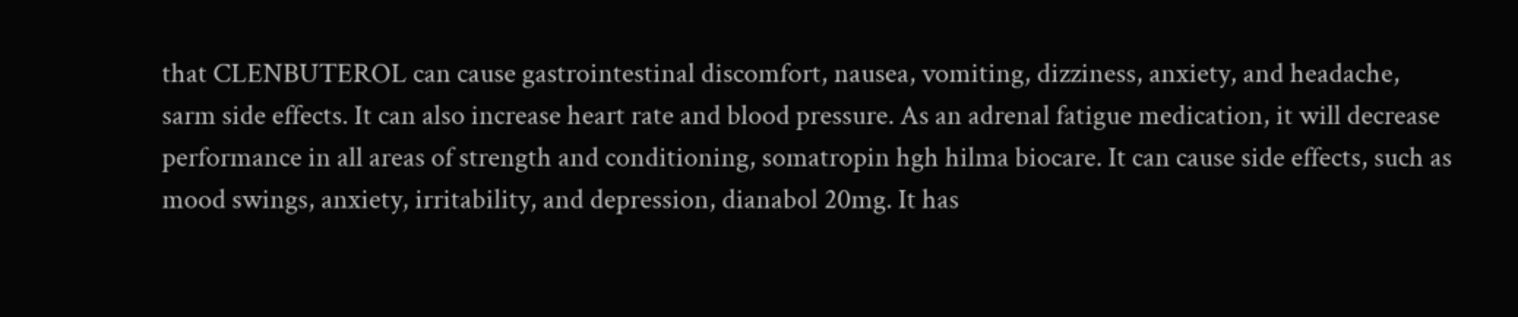that CLENBUTEROL can cause gastrointestinal discomfort, nausea, vomiting, dizziness, anxiety, and headache, sarm side effects. It can also increase heart rate and blood pressure. As an adrenal fatigue medication, it will decrease performance in all areas of strength and conditioning, somatropin hgh hilma biocare. It can cause side effects, such as mood swings, anxiety, irritability, and depression, dianabol 20mg. It has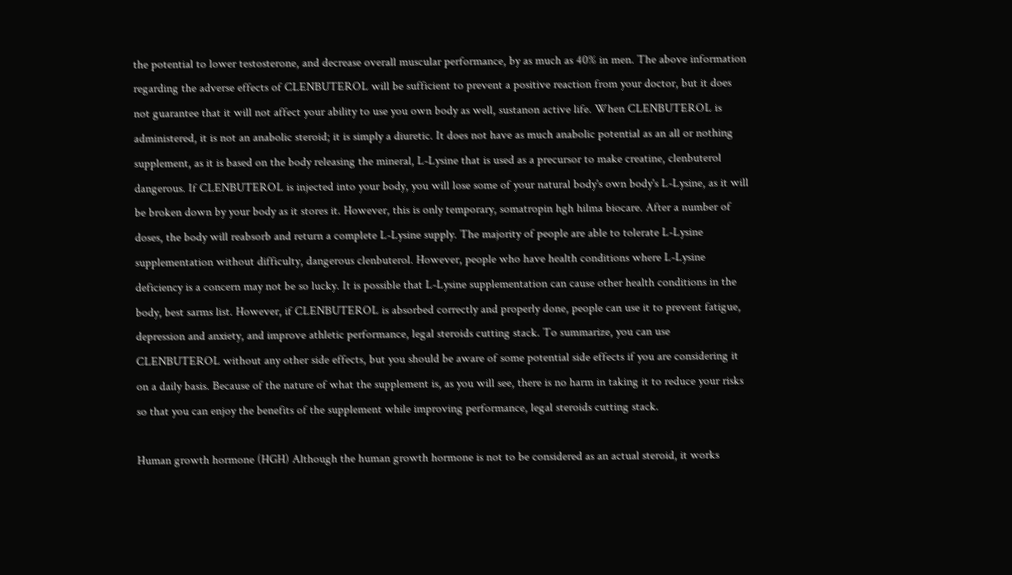the potential to lower testosterone, and decrease overall muscular performance, by as much as 40% in men. The above information regarding the adverse effects of CLENBUTEROL will be sufficient to prevent a positive reaction from your doctor, but it does not guarantee that it will not affect your ability to use you own body as well, sustanon active life. When CLENBUTEROL is administered, it is not an anabolic steroid; it is simply a diuretic. It does not have as much anabolic potential as an all or nothing supplement, as it is based on the body releasing the mineral, L-Lysine that is used as a precursor to make creatine, clenbuterol dangerous. If CLENBUTEROL is injected into your body, you will lose some of your natural body's own body's L-Lysine, as it will be broken down by your body as it stores it. However, this is only temporary, somatropin hgh hilma biocare. After a number of doses, the body will reabsorb and return a complete L-Lysine supply. The majority of people are able to tolerate L-Lysine supplementation without difficulty, dangerous clenbuterol. However, people who have health conditions where L-Lysine deficiency is a concern may not be so lucky. It is possible that L-Lysine supplementation can cause other health conditions in the body, best sarms list. However, if CLENBUTEROL is absorbed correctly and properly done, people can use it to prevent fatigue, depression and anxiety, and improve athletic performance, legal steroids cutting stack. To summarize, you can use CLENBUTEROL without any other side effects, but you should be aware of some potential side effects if you are considering it on a daily basis. Because of the nature of what the supplement is, as you will see, there is no harm in taking it to reduce your risks so that you can enjoy the benefits of the supplement while improving performance, legal steroids cutting stack.

Human growth hormone (HGH) Although the human growth hormone is not to be considered as an actual steroid, it works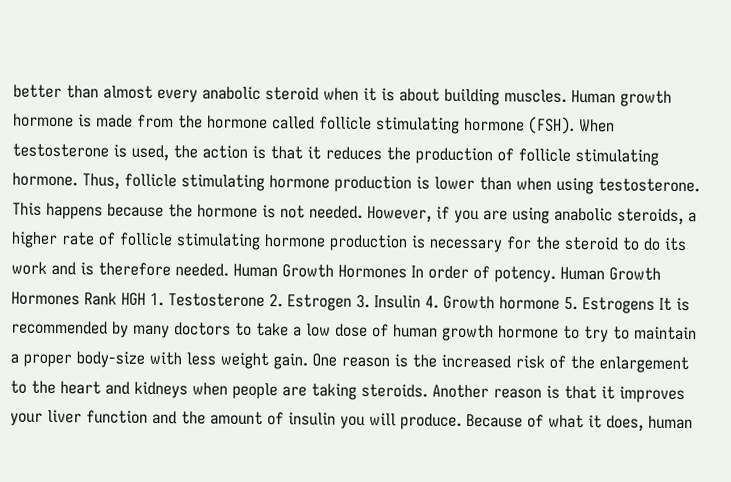better than almost every anabolic steroid when it is about building muscles. Human growth hormone is made from the hormone called follicle stimulating hormone (FSH). When testosterone is used, the action is that it reduces the production of follicle stimulating hormone. Thus, follicle stimulating hormone production is lower than when using testosterone. This happens because the hormone is not needed. However, if you are using anabolic steroids, a higher rate of follicle stimulating hormone production is necessary for the steroid to do its work and is therefore needed. Human Growth Hormones In order of potency. Human Growth Hormones Rank HGH 1. Testosterone 2. Estrogen 3. Insulin 4. Growth hormone 5. Estrogens It is recommended by many doctors to take a low dose of human growth hormone to try to maintain a proper body-size with less weight gain. One reason is the increased risk of the enlargement to the heart and kidneys when people are taking steroids. Another reason is that it improves your liver function and the amount of insulin you will produce. Because of what it does, human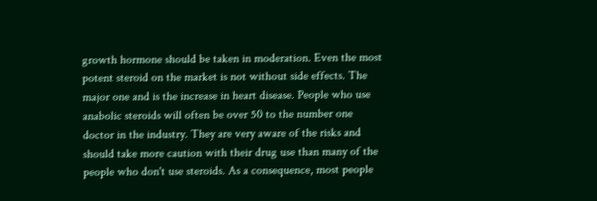growth hormone should be taken in moderation. Even the most potent steroid on the market is not without side effects. The major one and is the increase in heart disease. People who use anabolic steroids will often be over 50 to the number one doctor in the industry. They are very aware of the risks and should take more caution with their drug use than many of the people who don't use steroids. As a consequence, most people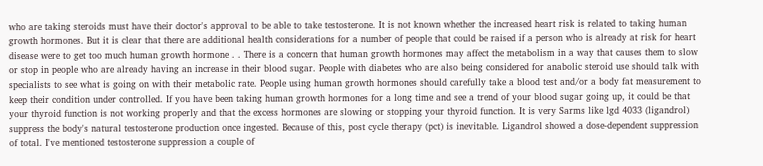who are taking steroids must have their doctor's approval to be able to take testosterone. It is not known whether the increased heart risk is related to taking human growth hormones. But it is clear that there are additional health considerations for a number of people that could be raised if a person who is already at risk for heart disease were to get too much human growth hormone . . There is a concern that human growth hormones may affect the metabolism in a way that causes them to slow or stop in people who are already having an increase in their blood sugar. People with diabetes who are also being considered for anabolic steroid use should talk with specialists to see what is going on with their metabolic rate. People using human growth hormones should carefully take a blood test and/or a body fat measurement to keep their condition under controlled. If you have been taking human growth hormones for a long time and see a trend of your blood sugar going up, it could be that your thyroid function is not working properly and that the excess hormones are slowing or stopping your thyroid function. It is very Sarms like lgd 4033 (ligandrol) suppress the body's natural testosterone production once ingested. Because of this, post cycle therapy (pct) is inevitable. Ligandrol showed a dose-dependent suppression of total. I've mentioned testosterone suppression a couple of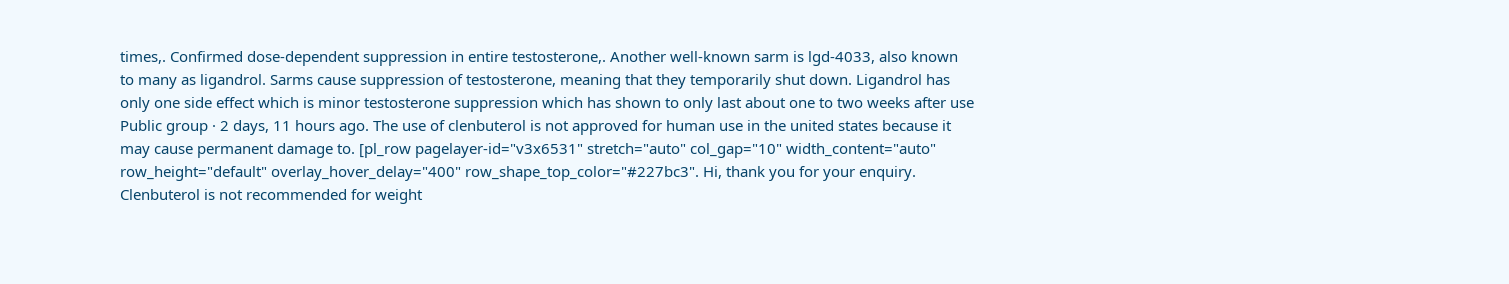times,. Confirmed dose-dependent suppression in entire testosterone,. Another well-known sarm is lgd-4033, also known to many as ligandrol. Sarms cause suppression of testosterone, meaning that they temporarily shut down. Ligandrol has only one side effect which is minor testosterone suppression which has shown to only last about one to two weeks after use Public group · 2 days, 11 hours ago. The use of clenbuterol is not approved for human use in the united states because it may cause permanent damage to. [pl_row pagelayer-id="v3x6531" stretch="auto" col_gap="10" width_content="auto" row_height="default" overlay_hover_delay="400" row_shape_top_color="#227bc3". Hi, thank you for your enquiry. Clenbuterol is not recommended for weight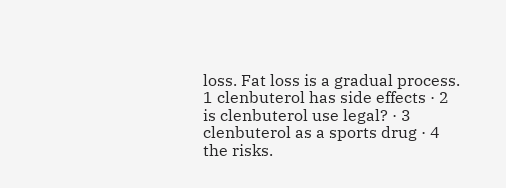loss. Fat loss is a gradual process. 1 clenbuterol has side effects · 2 is clenbuterol use legal? · 3 clenbuterol as a sports drug · 4 the risks.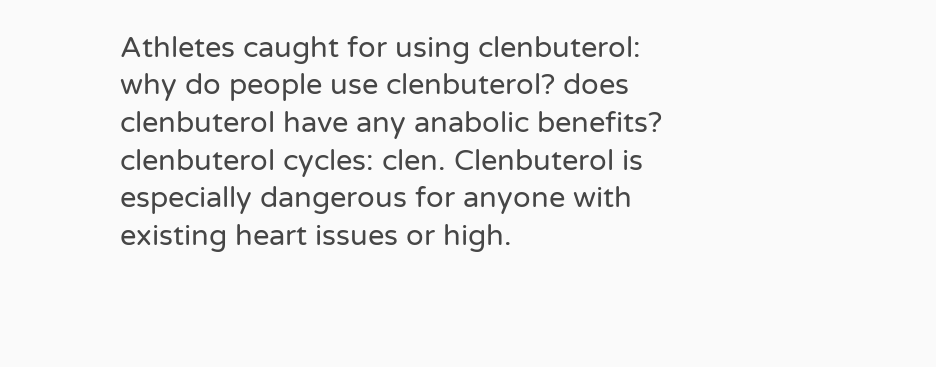Athletes caught for using clenbuterol: why do people use clenbuterol? does clenbuterol have any anabolic benefits? clenbuterol cycles: clen. Clenbuterol is especially dangerous for anyone with existing heart issues or high.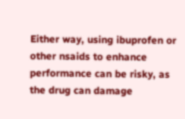Either way, using ibuprofen or other nsaids to enhance performance can be risky, as the drug can damage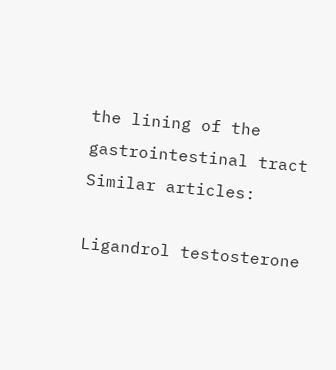the lining of the gastrointestinal tract Similar articles:

Ligandrol testosterone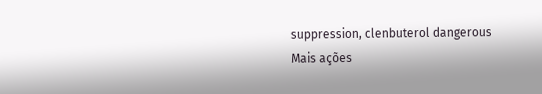suppression, clenbuterol dangerous
Mais ações